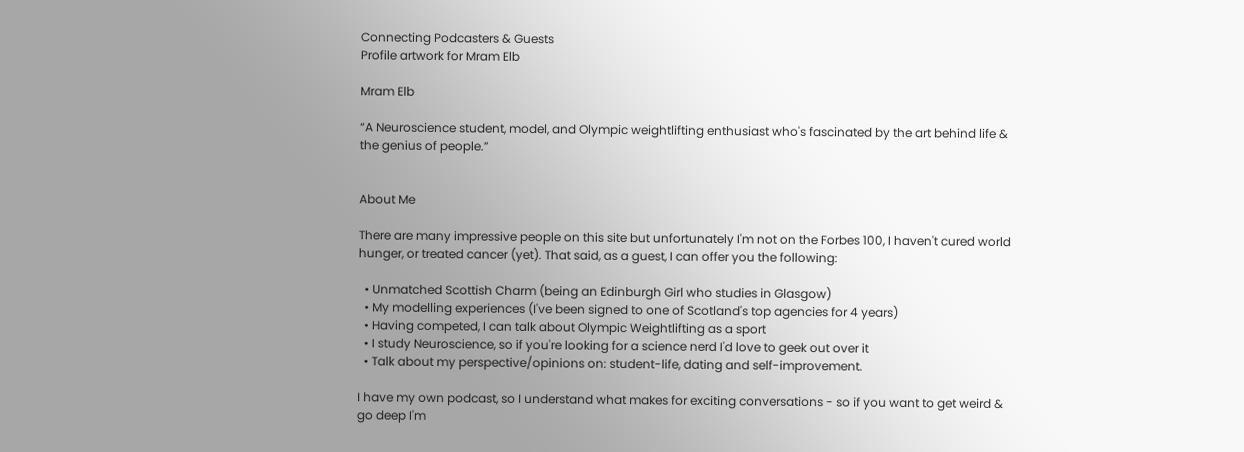Connecting Podcasters & Guests
Profile artwork for Mram Elb

Mram Elb

“A Neuroscience student, model, and Olympic weightlifting enthusiast who's fascinated by the art behind life & the genius of people.”


About Me

There are many impressive people on this site but unfortunately I'm not on the Forbes 100, I haven't cured world hunger, or treated cancer (yet). That said, as a guest, I can offer you the following:

  • Unmatched Scottish Charm (being an Edinburgh Girl who studies in Glasgow)
  • My modelling experiences (I've been signed to one of Scotland's top agencies for 4 years)
  • Having competed, I can talk about Olympic Weightlifting as a sport
  • I study Neuroscience, so if you're looking for a science nerd I'd love to geek out over it
  • Talk about my perspective/opinions on: student-life, dating and self-improvement.

I have my own podcast, so I understand what makes for exciting conversations - so if you want to get weird & go deep I'm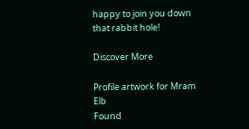happy to join you down that rabbit hole!

Discover More

Profile artwork for Mram Elb
Found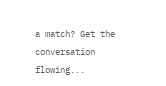a match? Get the conversation flowing...